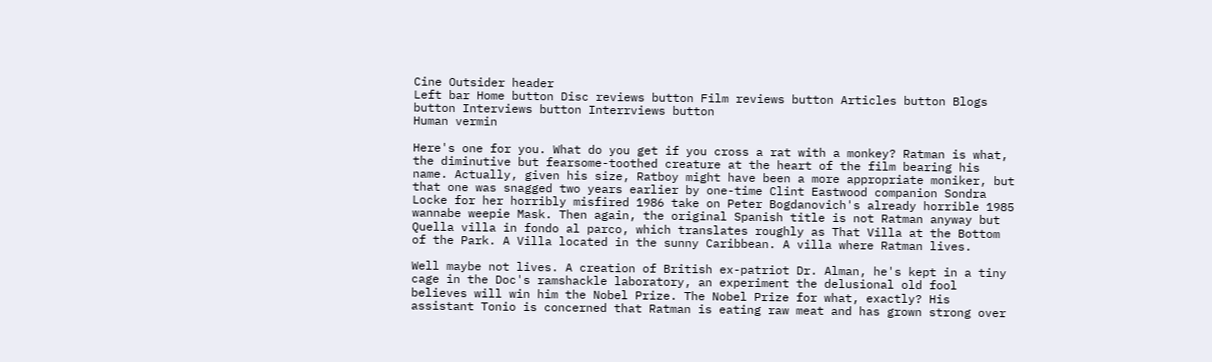Cine Outsider header
Left bar Home button Disc reviews button Film reviews button Articles button Blogs button Interviews button Interrviews button
Human vermin

Here's one for you. What do you get if you cross a rat with a monkey? Ratman is what, the diminutive but fearsome-toothed creature at the heart of the film bearing his name. Actually, given his size, Ratboy might have been a more appropriate moniker, but that one was snagged two years earlier by one-time Clint Eastwood companion Sondra Locke for her horribly misfired 1986 take on Peter Bogdanovich's already horrible 1985 wannabe weepie Mask. Then again, the original Spanish title is not Ratman anyway but Quella villa in fondo al parco, which translates roughly as That Villa at the Bottom of the Park. A Villa located in the sunny Caribbean. A villa where Ratman lives.

Well maybe not lives. A creation of British ex-patriot Dr. Alman, he's kept in a tiny cage in the Doc's ramshackle laboratory, an experiment the delusional old fool believes will win him the Nobel Prize. The Nobel Prize for what, exactly? His assistant Tonio is concerned that Ratman is eating raw meat and has grown strong over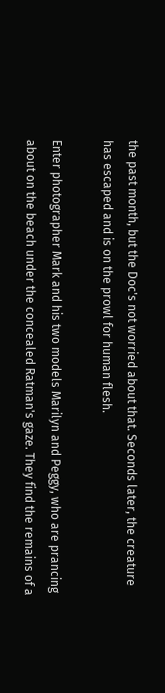the past month, but the Doc's not worried about that. Seconds later, the creature has escaped and is on the prowl for human flesh.

Enter photographer Mark and his two models Marilyn and Peggy, who are prancing about on the beach under the concealed Ratman's gaze. They find the remains of a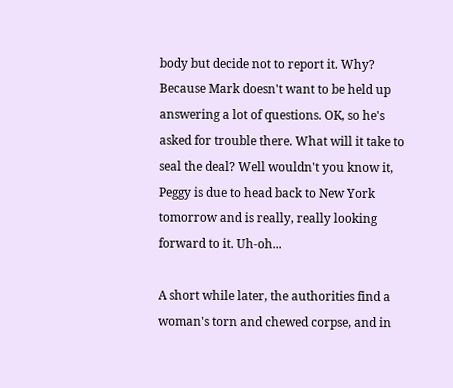body but decide not to report it. Why? Because Mark doesn't want to be held up answering a lot of questions. OK, so he's asked for trouble there. What will it take to seal the deal? Well wouldn't you know it, Peggy is due to head back to New York tomorrow and is really, really looking forward to it. Uh-oh...

A short while later, the authorities find a woman's torn and chewed corpse, and in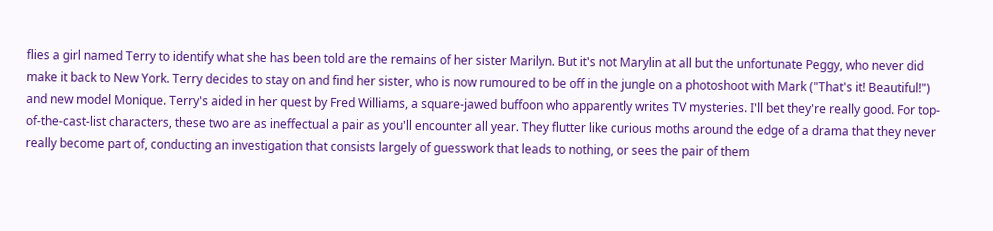flies a girl named Terry to identify what she has been told are the remains of her sister Marilyn. But it's not Marylin at all but the unfortunate Peggy, who never did make it back to New York. Terry decides to stay on and find her sister, who is now rumoured to be off in the jungle on a photoshoot with Mark ("That's it! Beautiful!") and new model Monique. Terry's aided in her quest by Fred Williams, a square-jawed buffoon who apparently writes TV mysteries. I'll bet they're really good. For top-of-the-cast-list characters, these two are as ineffectual a pair as you'll encounter all year. They flutter like curious moths around the edge of a drama that they never really become part of, conducting an investigation that consists largely of guesswork that leads to nothing, or sees the pair of them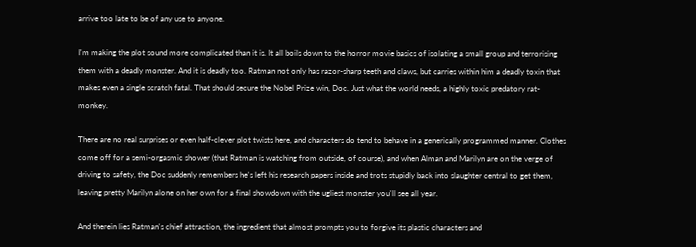arrive too late to be of any use to anyone.

I'm making the plot sound more complicated than it is. It all boils down to the horror movie basics of isolating a small group and terrorising them with a deadly monster. And it is deadly too. Ratman not only has razor-sharp teeth and claws, but carries within him a deadly toxin that makes even a single scratch fatal. That should secure the Nobel Prize win, Doc. Just what the world needs, a highly toxic predatory rat-monkey.

There are no real surprises or even half-clever plot twists here, and characters do tend to behave in a generically programmed manner. Clothes come off for a semi-orgasmic shower (that Ratman is watching from outside, of course), and when Alman and Marilyn are on the verge of driving to safety, the Doc suddenly remembers he's left his research papers inside and trots stupidly back into slaughter central to get them, leaving pretty Marilyn alone on her own for a final showdown with the ugliest monster you'll see all year.

And therein lies Ratman's chief attraction, the ingredient that almost prompts you to forgive its plastic characters and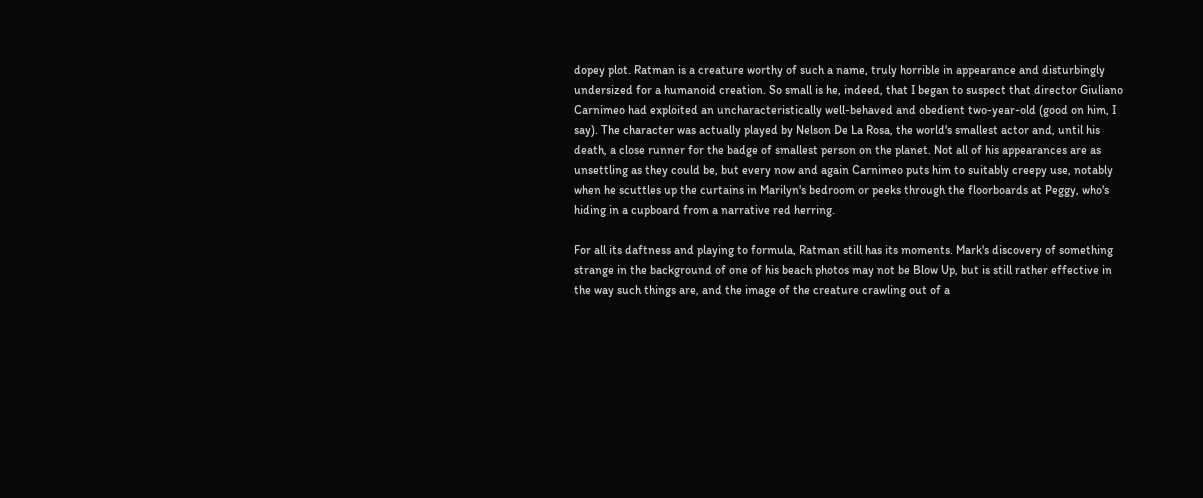dopey plot. Ratman is a creature worthy of such a name, truly horrible in appearance and disturbingly undersized for a humanoid creation. So small is he, indeed, that I began to suspect that director Giuliano Carnimeo had exploited an uncharacteristically well-behaved and obedient two-year-old (good on him, I say). The character was actually played by Nelson De La Rosa, the world's smallest actor and, until his death, a close runner for the badge of smallest person on the planet. Not all of his appearances are as unsettling as they could be, but every now and again Carnimeo puts him to suitably creepy use, notably when he scuttles up the curtains in Marilyn's bedroom or peeks through the floorboards at Peggy, who's hiding in a cupboard from a narrative red herring.

For all its daftness and playing to formula, Ratman still has its moments. Mark's discovery of something strange in the background of one of his beach photos may not be Blow Up, but is still rather effective in the way such things are, and the image of the creature crawling out of a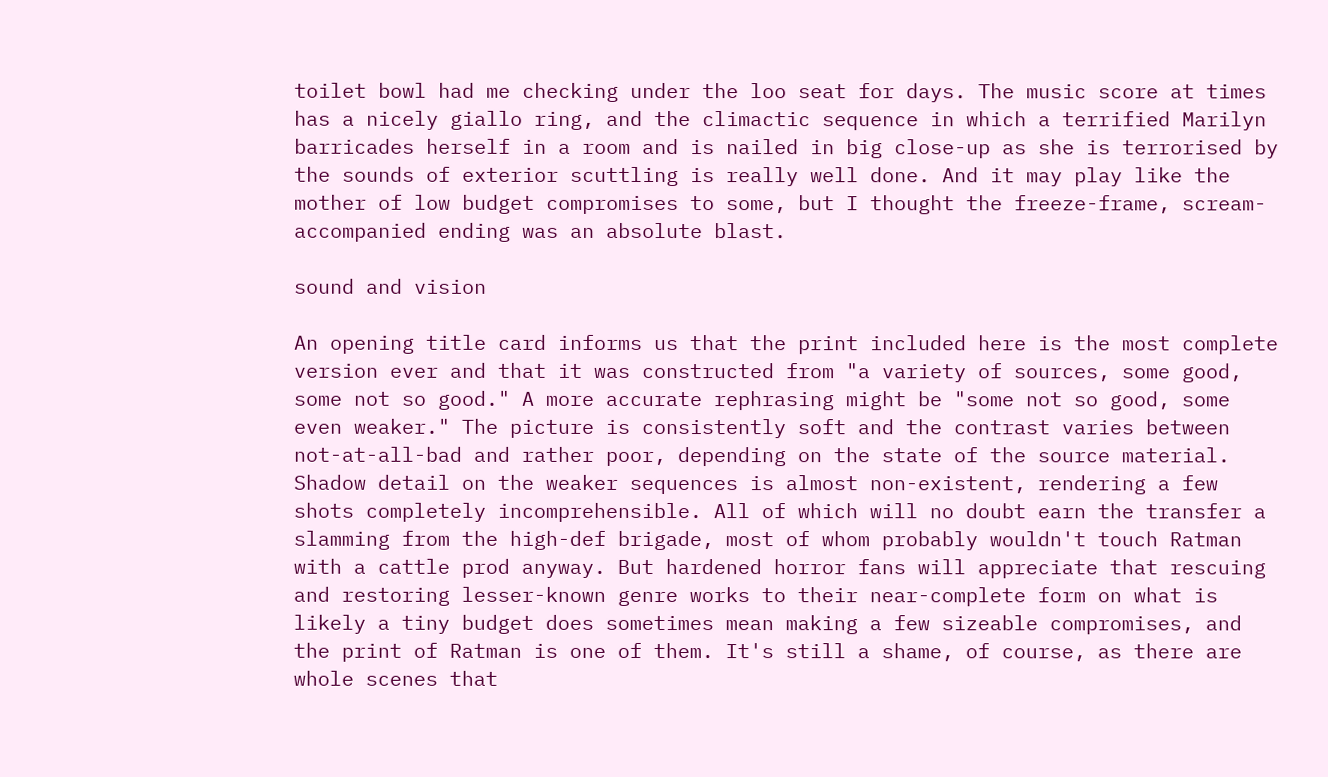toilet bowl had me checking under the loo seat for days. The music score at times has a nicely giallo ring, and the climactic sequence in which a terrified Marilyn barricades herself in a room and is nailed in big close-up as she is terrorised by the sounds of exterior scuttling is really well done. And it may play like the mother of low budget compromises to some, but I thought the freeze-frame, scream-accompanied ending was an absolute blast.

sound and vision

An opening title card informs us that the print included here is the most complete version ever and that it was constructed from "a variety of sources, some good, some not so good." A more accurate rephrasing might be "some not so good, some even weaker." The picture is consistently soft and the contrast varies between not-at-all-bad and rather poor, depending on the state of the source material. Shadow detail on the weaker sequences is almost non-existent, rendering a few shots completely incomprehensible. All of which will no doubt earn the transfer a slamming from the high-def brigade, most of whom probably wouldn't touch Ratman with a cattle prod anyway. But hardened horror fans will appreciate that rescuing and restoring lesser-known genre works to their near-complete form on what is likely a tiny budget does sometimes mean making a few sizeable compromises, and the print of Ratman is one of them. It's still a shame, of course, as there are whole scenes that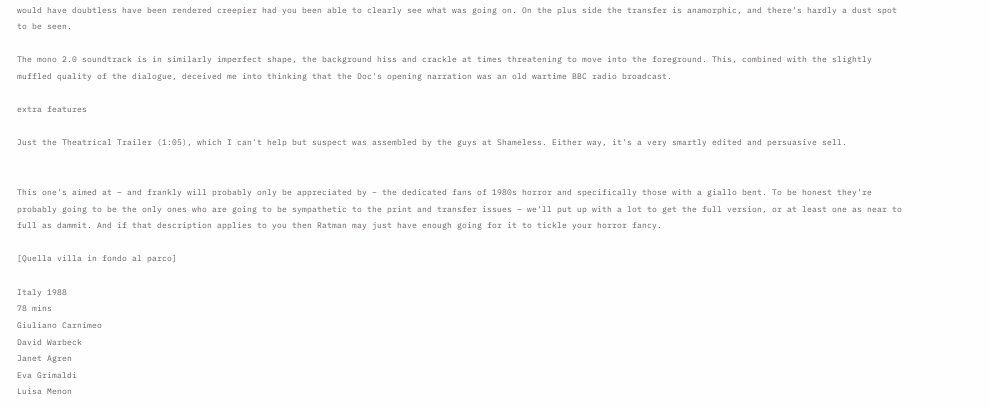would have doubtless have been rendered creepier had you been able to clearly see what was going on. On the plus side the transfer is anamorphic, and there's hardly a dust spot to be seen.

The mono 2.0 soundtrack is in similarly imperfect shape, the background hiss and crackle at times threatening to move into the foreground. This, combined with the slightly muffled quality of the dialogue, deceived me into thinking that the Doc's opening narration was an old wartime BBC radio broadcast.

extra features

Just the Theatrical Trailer (1:05), which I can't help but suspect was assembled by the guys at Shameless. Either way, it's a very smartly edited and persuasive sell.


This one's aimed at – and frankly will probably only be appreciated by – the dedicated fans of 1980s horror and specifically those with a giallo bent. To be honest they're probably going to be the only ones who are going to be sympathetic to the print and transfer issues – we'll put up with a lot to get the full version, or at least one as near to full as dammit. And if that description applies to you then Ratman may just have enough going for it to tickle your horror fancy.

[Quella villa in fondo al parco]

Italy 1988
78 mins
Giuliano Carnimeo
David Warbeck
Janet Agren
Eva Grimaldi
Luisa Menon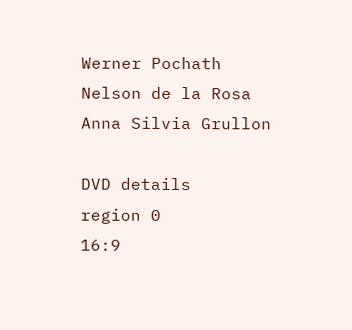Werner Pochath
Nelson de la Rosa
Anna Silvia Grullon

DVD details
region 0
16:9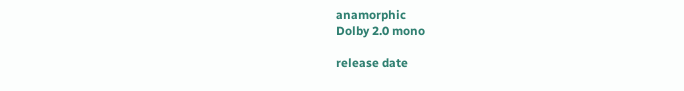anamorphic
Dolby 2.0 mono

release date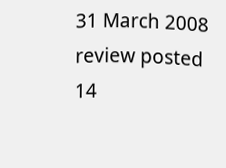31 March 2008
review posted
14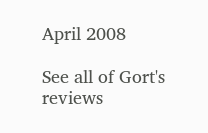April 2008

See all of Gort's reviews